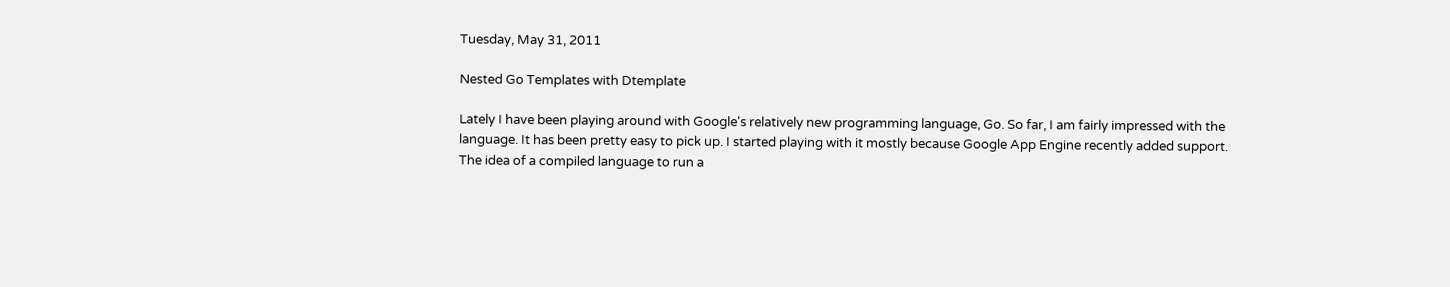Tuesday, May 31, 2011

Nested Go Templates with Dtemplate

Lately I have been playing around with Google's relatively new programming language, Go. So far, I am fairly impressed with the language. It has been pretty easy to pick up. I started playing with it mostly because Google App Engine recently added support. The idea of a compiled language to run a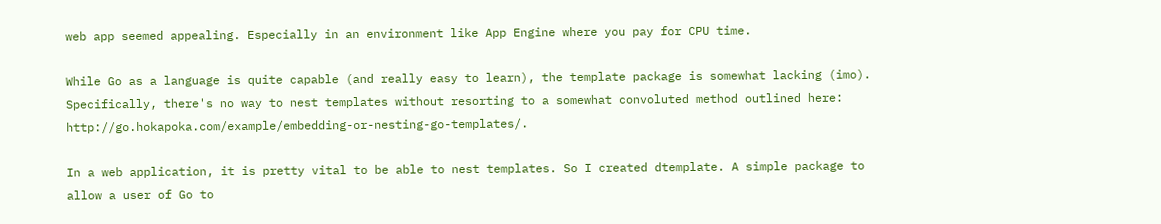web app seemed appealing. Especially in an environment like App Engine where you pay for CPU time.

While Go as a language is quite capable (and really easy to learn), the template package is somewhat lacking (imo). Specifically, there's no way to nest templates without resorting to a somewhat convoluted method outlined here: http://go.hokapoka.com/example/embedding-or-nesting-go-templates/.

In a web application, it is pretty vital to be able to nest templates. So I created dtemplate. A simple package to allow a user of Go to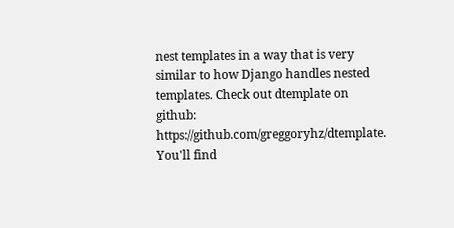nest templates in a way that is very similar to how Django handles nested templates. Check out dtemplate on github: https://github.com/greggoryhz/dtemplate. You'll find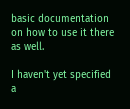basic documentation on how to use it there as well.

I haven't yet specified a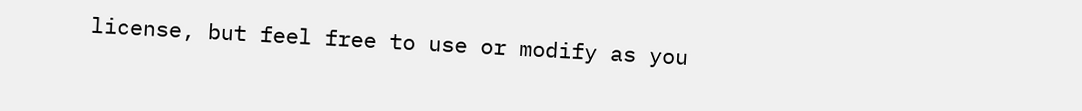license, but feel free to use or modify as you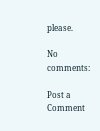please.

No comments:

Post a Comment